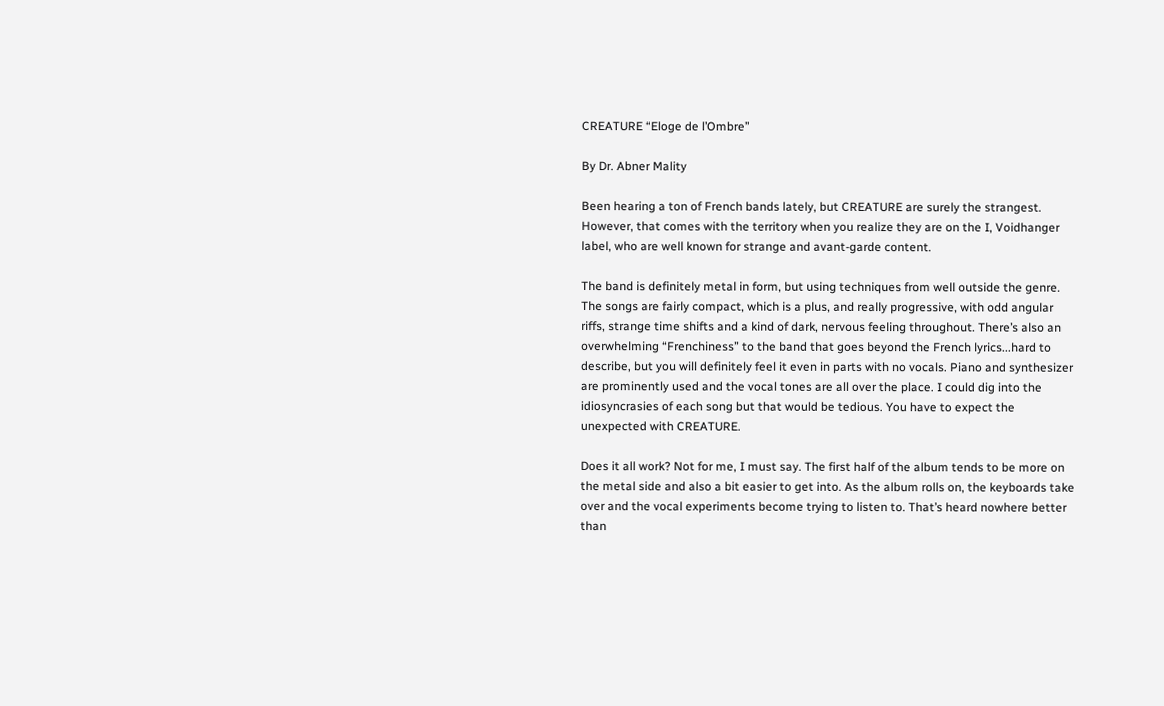CREATURE “Eloge de l’Ombre”

By Dr. Abner Mality

Been hearing a ton of French bands lately, but CREATURE are surely the strangest. However, that comes with the territory when you realize they are on the I, Voidhanger label, who are well known for strange and avant-garde content.

The band is definitely metal in form, but using techniques from well outside the genre. The songs are fairly compact, which is a plus, and really progressive, with odd angular riffs, strange time shifts and a kind of dark, nervous feeling throughout. There’s also an overwhelming “Frenchiness” to the band that goes beyond the French lyrics...hard to describe, but you will definitely feel it even in parts with no vocals. Piano and synthesizer are prominently used and the vocal tones are all over the place. I could dig into the idiosyncrasies of each song but that would be tedious. You have to expect the unexpected with CREATURE.

Does it all work? Not for me, I must say. The first half of the album tends to be more on the metal side and also a bit easier to get into. As the album rolls on, the keyboards take over and the vocal experiments become trying to listen to. That’s heard nowhere better than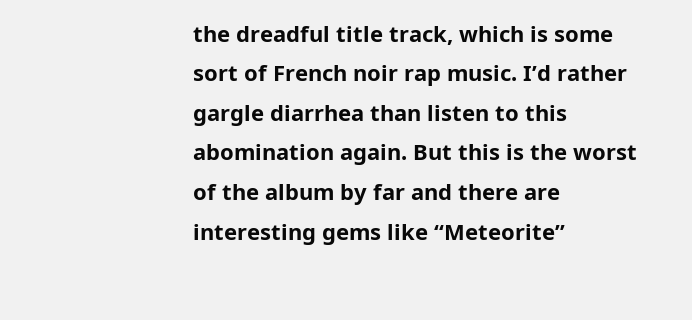the dreadful title track, which is some sort of French noir rap music. I’d rather gargle diarrhea than listen to this abomination again. But this is the worst of the album by far and there are interesting gems like “Meteorite”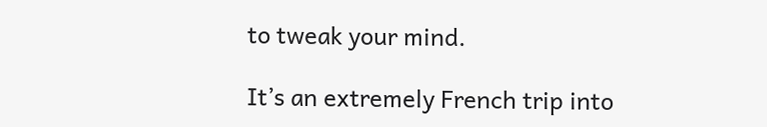to tweak your mind.

It’s an extremely French trip into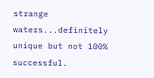strange waters...definitely unique but not 100% successful.